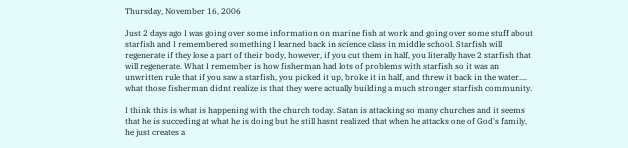Thursday, November 16, 2006

Just 2 days ago I was going over some information on marine fish at work and going over some stuff about starfish and I remembered something I learned back in science class in middle school. Starfish will regenerate if they lose a part of their body, however, if you cut them in half, you literally have 2 starfish that will regenerate. What I remember is how fisherman had lots of problems with starfish so it was an unwritten rule that if you saw a starfish, you picked it up, broke it in half, and threw it back in the water.... what those fisherman didnt realize is that they were actually building a much stronger starfish community.

I think this is what is happening with the church today. Satan is attacking so many churches and it seems that he is succeding at what he is doing but he still hasnt realized that when he attacks one of God's family, he just creates a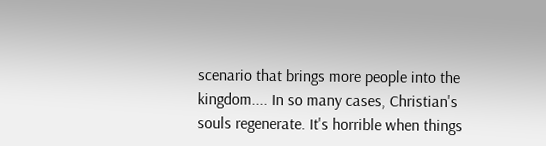scenario that brings more people into the kingdom.... In so many cases, Christian's souls regenerate. It's horrible when things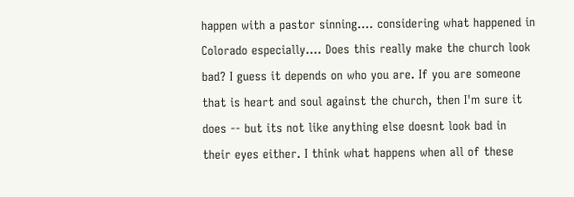happen with a pastor sinning.... considering what happened in Colorado especially.... Does this really make the church look bad? I guess it depends on who you are. If you are someone that is heart and soul against the church, then I'm sure it does -- but its not like anything else doesnt look bad in their eyes either. I think what happens when all of these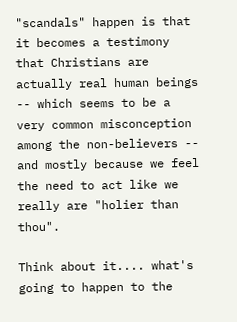"scandals" happen is that it becomes a testimony that Christians are actually real human beings -- which seems to be a very common misconception among the non-believers -- and mostly because we feel the need to act like we really are "holier than thou".

Think about it.... what's going to happen to the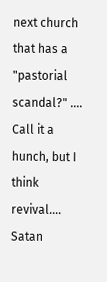next church that has a "pastorial scandal?" .... Call it a hunch, but I think revival.... Satan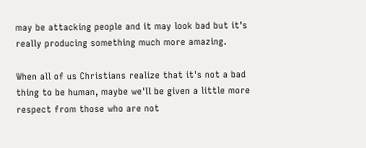may be attacking people and it may look bad but it's really producing something much more amazing.

When all of us Christians realize that it's not a bad thing to be human, maybe we'll be given a little more respect from those who are not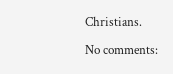Christians.

No comments: